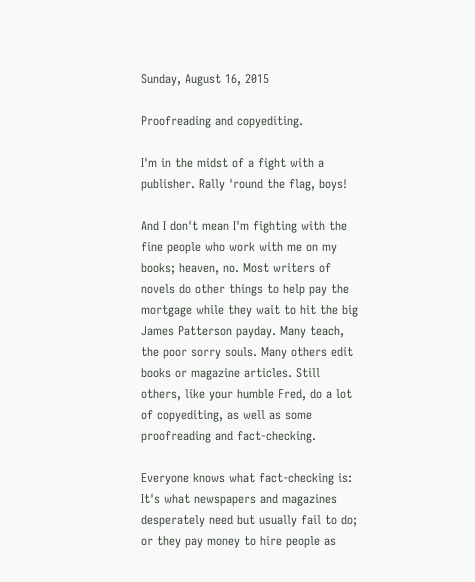Sunday, August 16, 2015

Proofreading and copyediting.

I'm in the midst of a fight with a publisher. Rally 'round the flag, boys!

And I don't mean I'm fighting with the fine people who work with me on my books; heaven, no. Most writers of novels do other things to help pay the mortgage while they wait to hit the big James Patterson payday. Many teach, the poor sorry souls. Many others edit books or magazine articles. Still others, like your humble Fred, do a lot of copyediting, as well as some proofreading and fact-checking.

Everyone knows what fact-checking is: It's what newspapers and magazines desperately need but usually fail to do; or they pay money to hire people as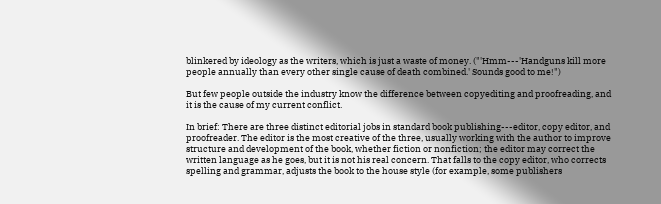blinkered by ideology as the writers, which is just a waste of money. ("'Hmm---'Handguns kill more people annually than every other single cause of death combined.' Sounds good to me!")

But few people outside the industry know the difference between copyediting and proofreading, and it is the cause of my current conflict.

In brief: There are three distinct editorial jobs in standard book publishing---editor, copy editor, and proofreader. The editor is the most creative of the three, usually working with the author to improve structure and development of the book, whether fiction or nonfiction; the editor may correct the written language as he goes, but it is not his real concern. That falls to the copy editor, who corrects spelling and grammar, adjusts the book to the house style (for example, some publishers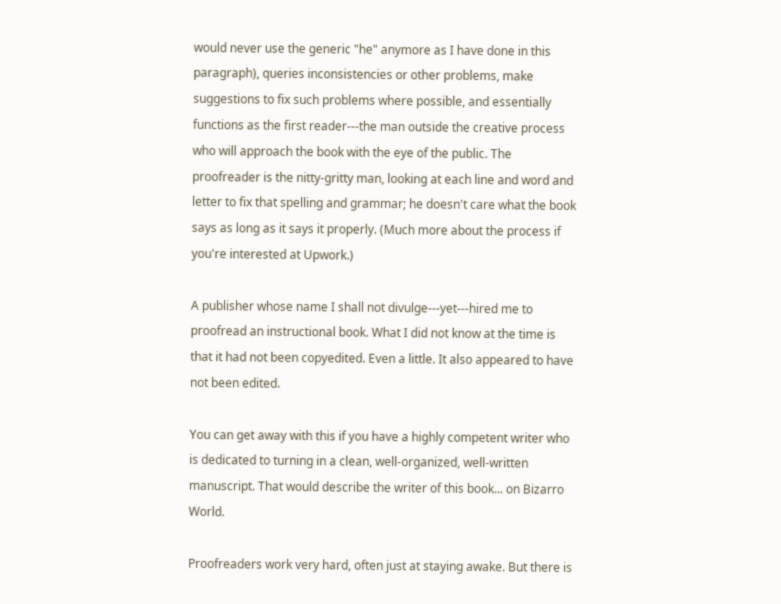would never use the generic "he" anymore as I have done in this paragraph), queries inconsistencies or other problems, make suggestions to fix such problems where possible, and essentially functions as the first reader---the man outside the creative process who will approach the book with the eye of the public. The proofreader is the nitty-gritty man, looking at each line and word and letter to fix that spelling and grammar; he doesn't care what the book says as long as it says it properly. (Much more about the process if you're interested at Upwork.)

A publisher whose name I shall not divulge---yet---hired me to proofread an instructional book. What I did not know at the time is that it had not been copyedited. Even a little. It also appeared to have not been edited.

You can get away with this if you have a highly competent writer who is dedicated to turning in a clean, well-organized, well-written manuscript. That would describe the writer of this book... on Bizarro World.

Proofreaders work very hard, often just at staying awake. But there is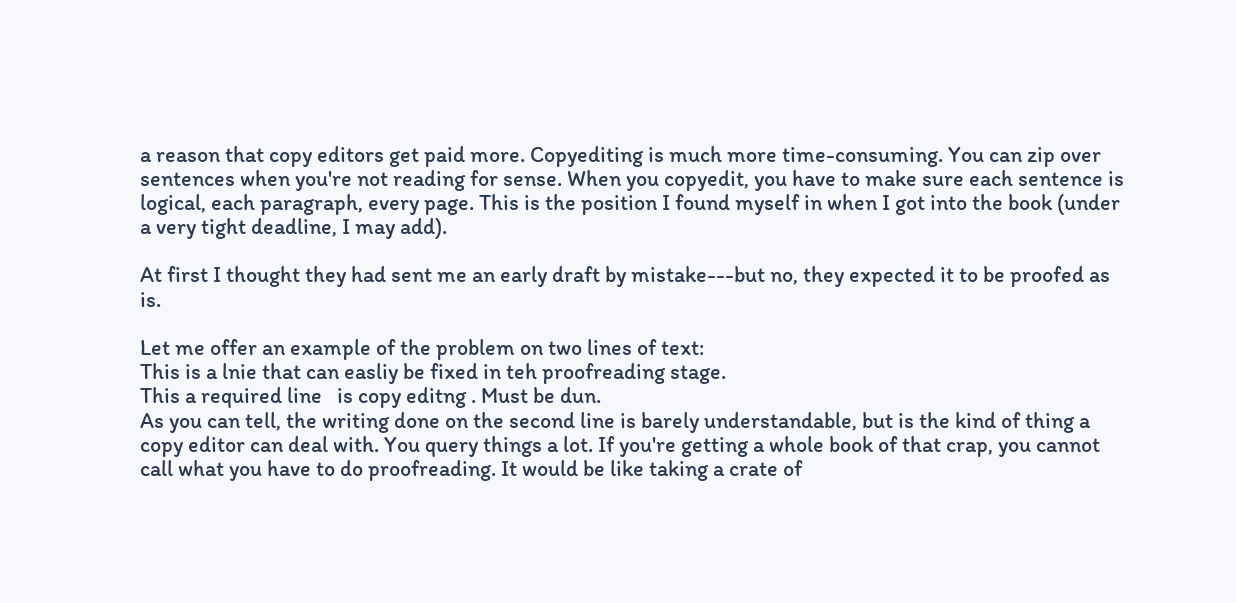a reason that copy editors get paid more. Copyediting is much more time-consuming. You can zip over sentences when you're not reading for sense. When you copyedit, you have to make sure each sentence is logical, each paragraph, every page. This is the position I found myself in when I got into the book (under a very tight deadline, I may add).

At first I thought they had sent me an early draft by mistake---but no, they expected it to be proofed as is.

Let me offer an example of the problem on two lines of text:
This is a lnie that can easliy be fixed in teh proofreading stage.
This a required line   is copy editng . Must be dun.
As you can tell, the writing done on the second line is barely understandable, but is the kind of thing a copy editor can deal with. You query things a lot. If you're getting a whole book of that crap, you cannot call what you have to do proofreading. It would be like taking a crate of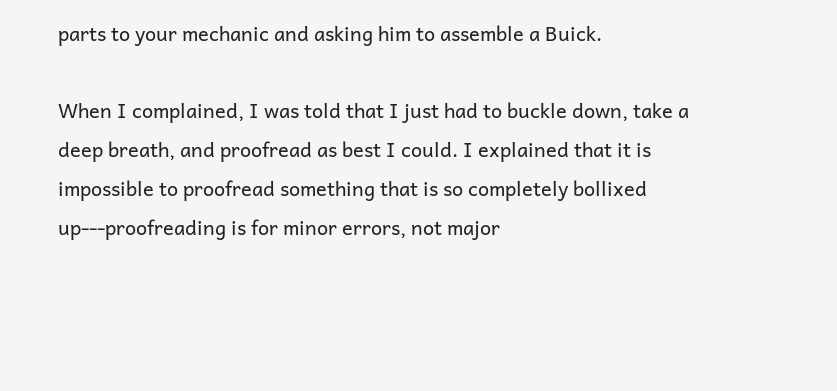parts to your mechanic and asking him to assemble a Buick.

When I complained, I was told that I just had to buckle down, take a deep breath, and proofread as best I could. I explained that it is impossible to proofread something that is so completely bollixed up---proofreading is for minor errors, not major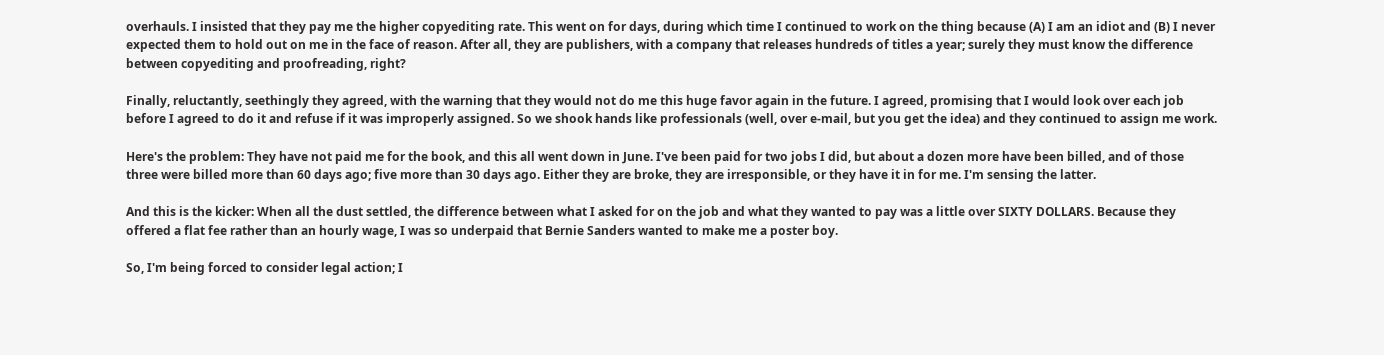overhauls. I insisted that they pay me the higher copyediting rate. This went on for days, during which time I continued to work on the thing because (A) I am an idiot and (B) I never expected them to hold out on me in the face of reason. After all, they are publishers, with a company that releases hundreds of titles a year; surely they must know the difference between copyediting and proofreading, right?

Finally, reluctantly, seethingly they agreed, with the warning that they would not do me this huge favor again in the future. I agreed, promising that I would look over each job before I agreed to do it and refuse if it was improperly assigned. So we shook hands like professionals (well, over e-mail, but you get the idea) and they continued to assign me work.

Here's the problem: They have not paid me for the book, and this all went down in June. I've been paid for two jobs I did, but about a dozen more have been billed, and of those three were billed more than 60 days ago; five more than 30 days ago. Either they are broke, they are irresponsible, or they have it in for me. I'm sensing the latter.

And this is the kicker: When all the dust settled, the difference between what I asked for on the job and what they wanted to pay was a little over SIXTY DOLLARS. Because they offered a flat fee rather than an hourly wage, I was so underpaid that Bernie Sanders wanted to make me a poster boy.

So, I'm being forced to consider legal action; I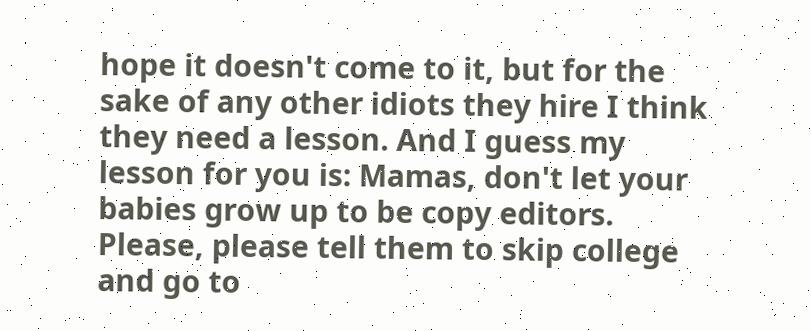hope it doesn't come to it, but for the sake of any other idiots they hire I think they need a lesson. And I guess my lesson for you is: Mamas, don't let your babies grow up to be copy editors. Please, please tell them to skip college and go to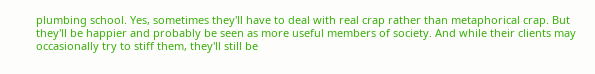plumbing school. Yes, sometimes they'll have to deal with real crap rather than metaphorical crap. But they'll be happier and probably be seen as more useful members of society. And while their clients may occasionally try to stiff them, they'll still be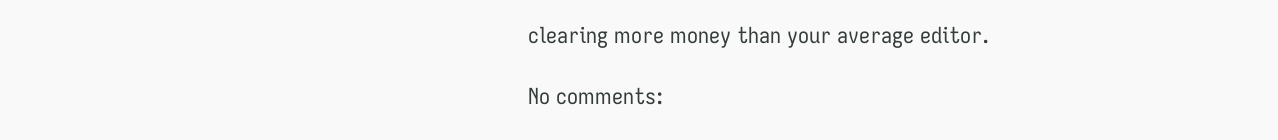clearing more money than your average editor.

No comments: